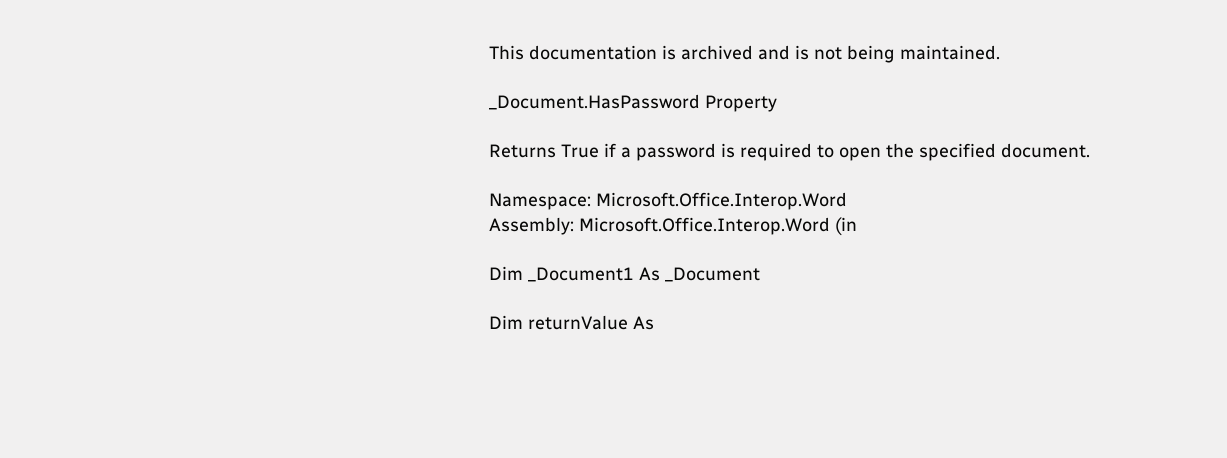This documentation is archived and is not being maintained.

_Document.HasPassword Property

Returns True if a password is required to open the specified document.

Namespace: Microsoft.Office.Interop.Word
Assembly: Microsoft.Office.Interop.Word (in

Dim _Document1 As _Document

Dim returnValue As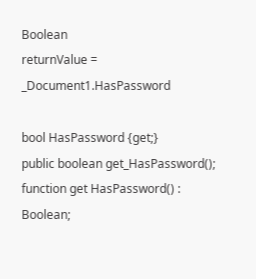Boolean
returnValue = _Document1.HasPassword

bool HasPassword {get;}
public boolean get_HasPassword();
function get HasPassword() : Boolean;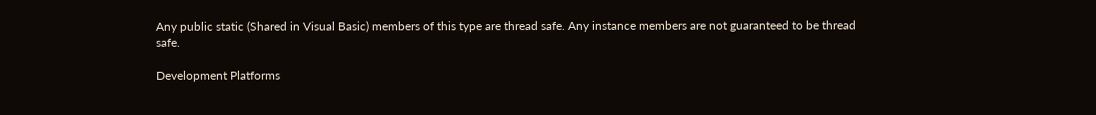Any public static (Shared in Visual Basic) members of this type are thread safe. Any instance members are not guaranteed to be thread safe.

Development Platforms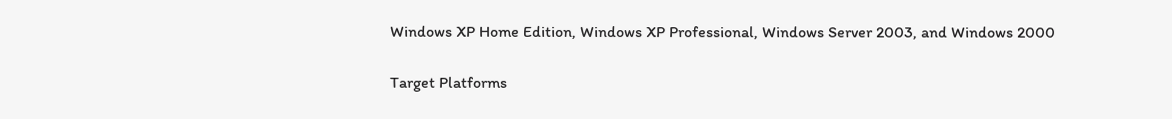Windows XP Home Edition, Windows XP Professional, Windows Server 2003, and Windows 2000

Target Platforms